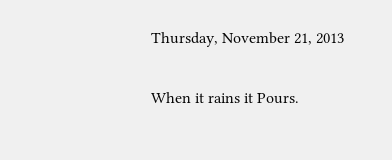Thursday, November 21, 2013

When it rains it Pours.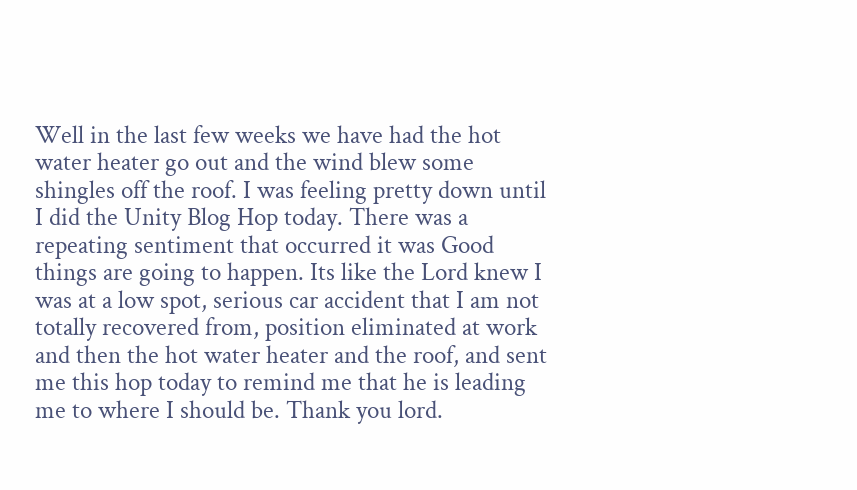Well in the last few weeks we have had the hot water heater go out and the wind blew some shingles off the roof. I was feeling pretty down until I did the Unity Blog Hop today. There was a repeating sentiment that occurred it was Good things are going to happen. Its like the Lord knew I was at a low spot, serious car accident that I am not totally recovered from, position eliminated at work and then the hot water heater and the roof, and sent me this hop today to remind me that he is leading me to where I should be. Thank you lord.